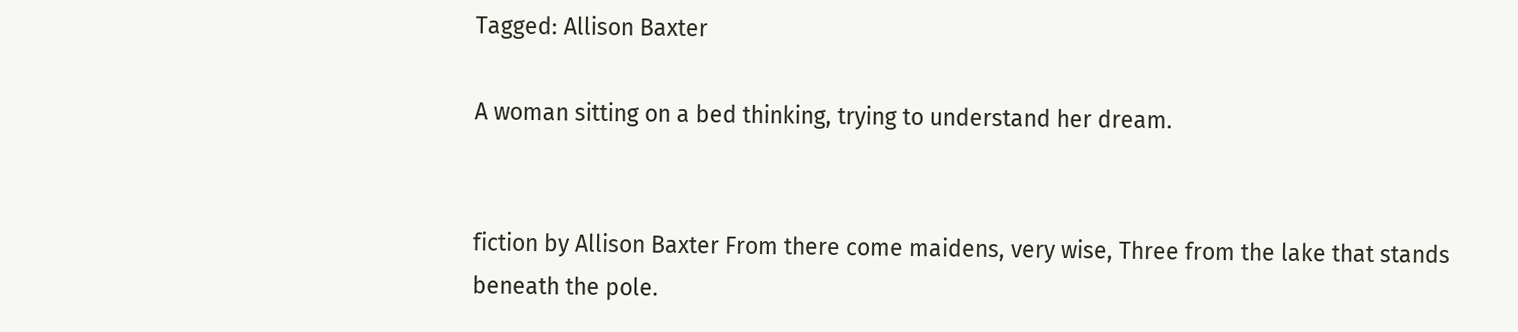Tagged: Allison Baxter

A woman sitting on a bed thinking, trying to understand her dream.


fiction by Allison Baxter From there come maidens, very wise, Three from the lake that stands beneath the pole.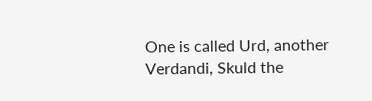One is called Urd, another Verdandi, Skuld the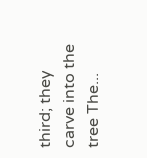third; they carve into the tree The...